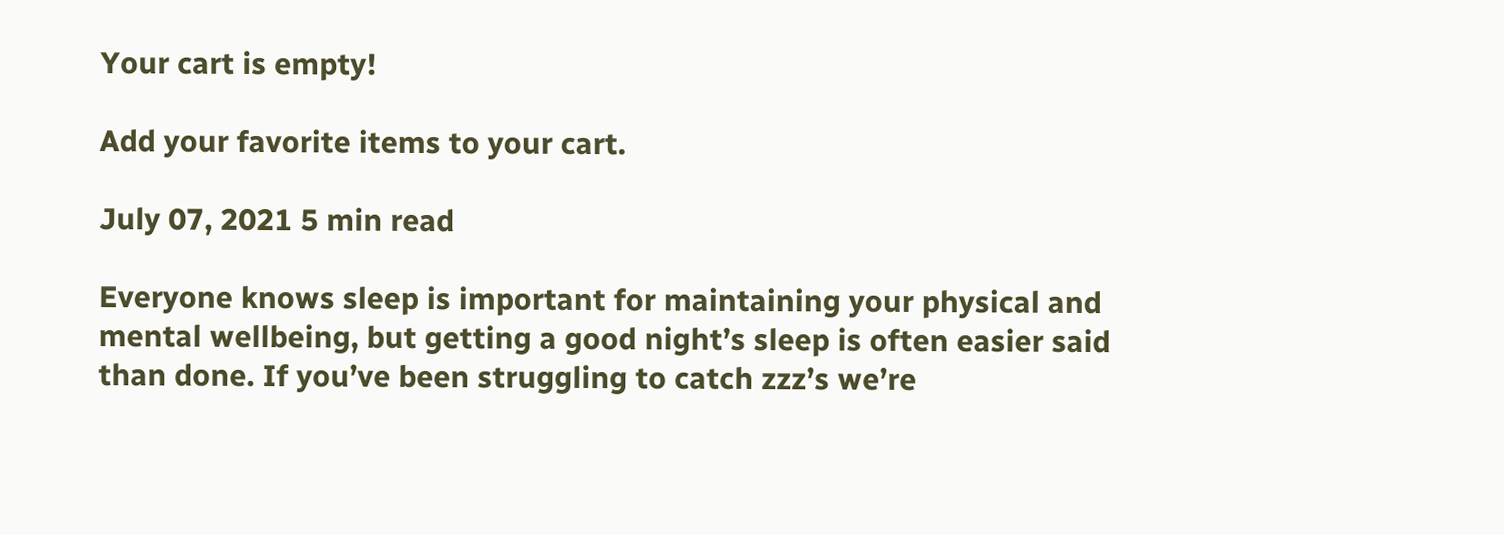Your cart is empty!

Add your favorite items to your cart.

July 07, 2021 5 min read

Everyone knows sleep is important for maintaining your physical and mental wellbeing, but getting a good night’s sleep is often easier said than done. If you’ve been struggling to catch zzz’s we’re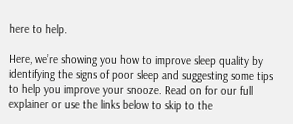here to help.

Here, we’re showing you how to improve sleep quality by identifying the signs of poor sleep and suggesting some tips to help you improve your snooze. Read on for our full explainer or use the links below to skip to the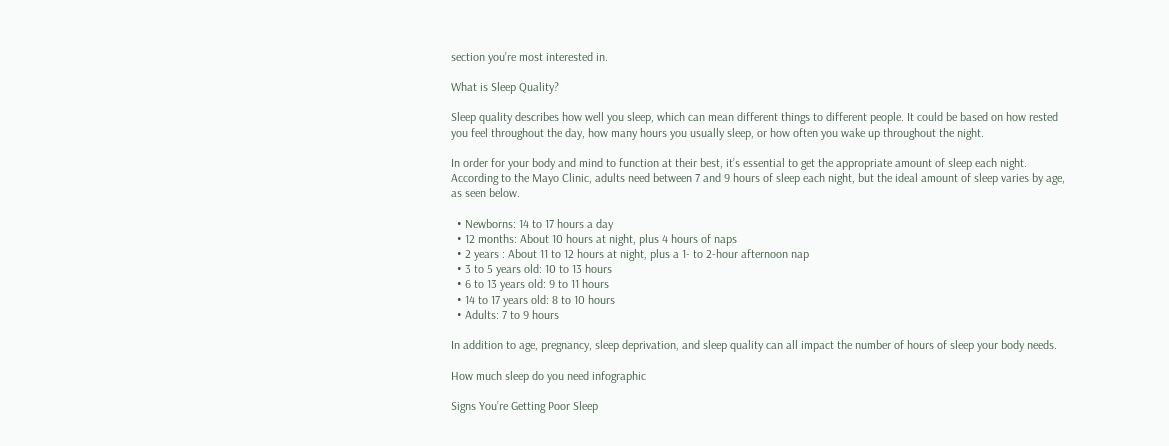section you’re most interested in.

What is Sleep Quality?

Sleep quality describes how well you sleep, which can mean different things to different people. It could be based on how rested you feel throughout the day, how many hours you usually sleep, or how often you wake up throughout the night.

In order for your body and mind to function at their best, it’s essential to get the appropriate amount of sleep each night. According to the Mayo Clinic, adults need between 7 and 9 hours of sleep each night, but the ideal amount of sleep varies by age, as seen below.

  • Newborns: 14 to 17 hours a day
  • 12 months: About 10 hours at night, plus 4 hours of naps
  • 2 years : About 11 to 12 hours at night, plus a 1- to 2-hour afternoon nap
  • 3 to 5 years old: 10 to 13 hours
  • 6 to 13 years old: 9 to 11 hours
  • 14 to 17 years old: 8 to 10 hours
  • Adults: 7 to 9 hours

In addition to age, pregnancy, sleep deprivation, and sleep quality can all impact the number of hours of sleep your body needs.

How much sleep do you need infographic

Signs You’re Getting Poor Sleep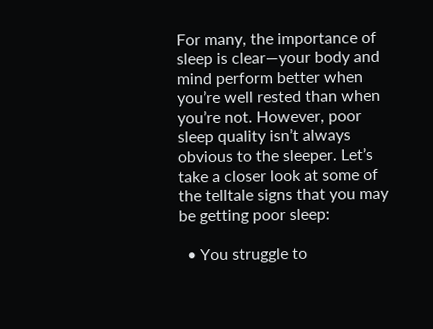For many, the importance of sleep is clear—your body and mind perform better when you’re well rested than when you’re not. However, poor sleep quality isn’t always obvious to the sleeper. Let’s take a closer look at some of the telltale signs that you may be getting poor sleep:

  • You struggle to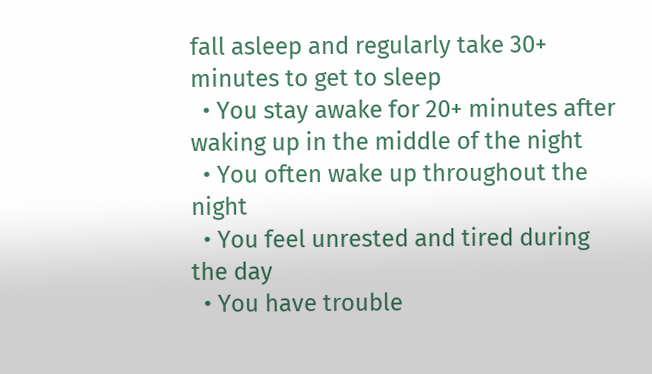fall asleep and regularly take 30+ minutes to get to sleep
  • You stay awake for 20+ minutes after waking up in the middle of the night
  • You often wake up throughout the night
  • You feel unrested and tired during the day
  • You have trouble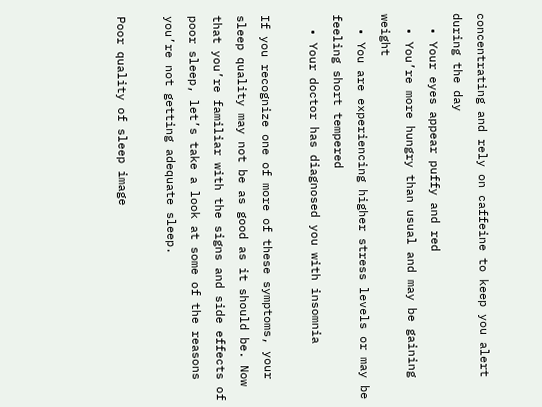concentrating and rely on caffeine to keep you alert during the day
  • Your eyes appear puffy and red
  • You’re more hungry than usual and may be gaining weight
  • You are experiencing higher stress levels or may be feeling short tempered
  • Your doctor has diagnosed you with insomnia

If you recognize one of more of these symptoms, your sleep quality may not be as good as it should be. Now that you’re familiar with the signs and side effects of poor sleep, let’s take a look at some of the reasons you’re not getting adequate sleep.

Poor quality of sleep image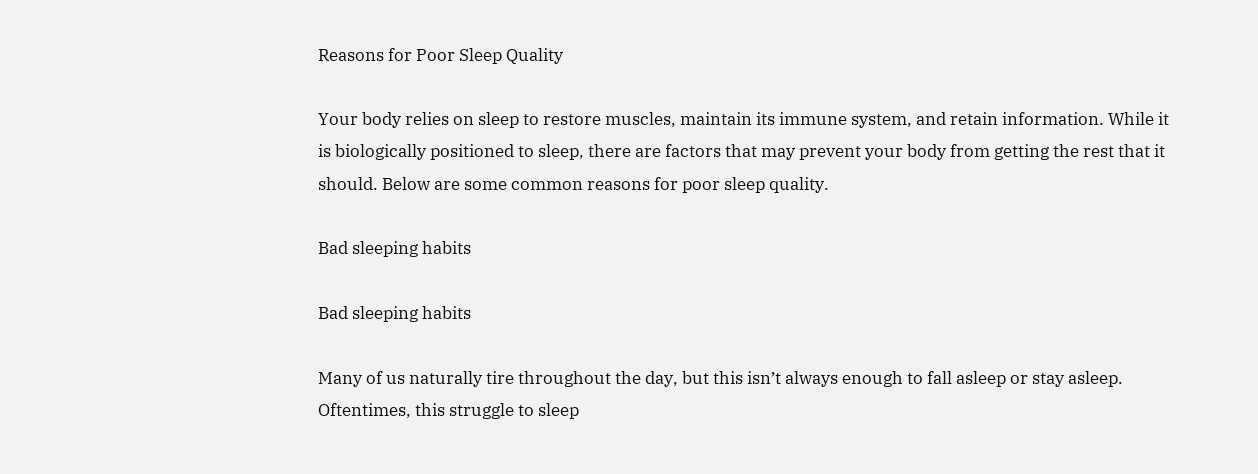Reasons for Poor Sleep Quality

Your body relies on sleep to restore muscles, maintain its immune system, and retain information. While it is biologically positioned to sleep, there are factors that may prevent your body from getting the rest that it should. Below are some common reasons for poor sleep quality.

Bad sleeping habits

Bad sleeping habits

Many of us naturally tire throughout the day, but this isn’t always enough to fall asleep or stay asleep. Oftentimes, this struggle to sleep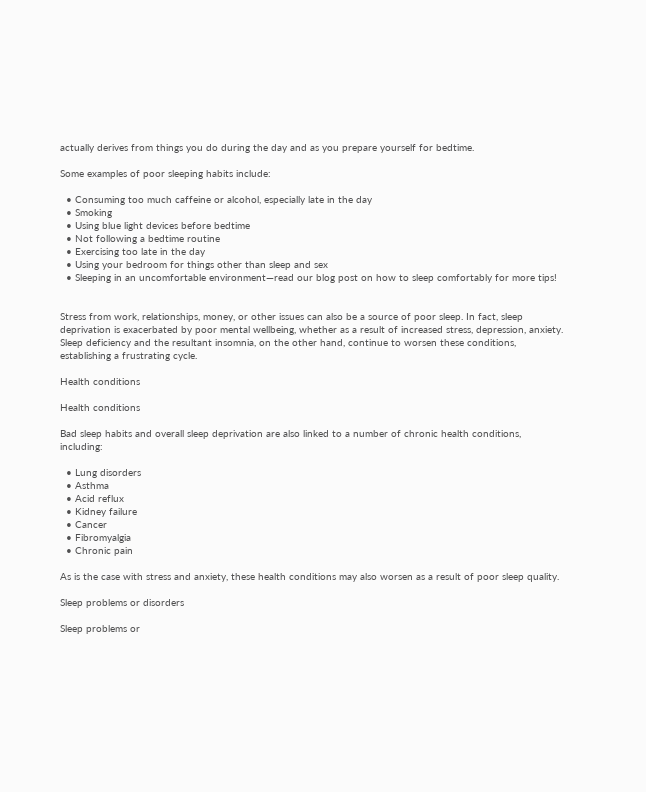actually derives from things you do during the day and as you prepare yourself for bedtime.

Some examples of poor sleeping habits include:

  • Consuming too much caffeine or alcohol, especially late in the day
  • Smoking
  • Using blue light devices before bedtime
  • Not following a bedtime routine
  • Exercising too late in the day
  • Using your bedroom for things other than sleep and sex
  • Sleeping in an uncomfortable environment—read our blog post on how to sleep comfortably for more tips!


Stress from work, relationships, money, or other issues can also be a source of poor sleep. In fact, sleep deprivation is exacerbated by poor mental wellbeing, whether as a result of increased stress, depression, anxiety. Sleep deficiency and the resultant insomnia, on the other hand, continue to worsen these conditions,  establishing a frustrating cycle.

Health conditions

Health conditions

Bad sleep habits and overall sleep deprivation are also linked to a number of chronic health conditions, including:

  • Lung disorders
  • Asthma
  • Acid reflux
  • Kidney failure
  • Cancer
  • Fibromyalgia
  • Chronic pain

As is the case with stress and anxiety, these health conditions may also worsen as a result of poor sleep quality.

Sleep problems or disorders

Sleep problems or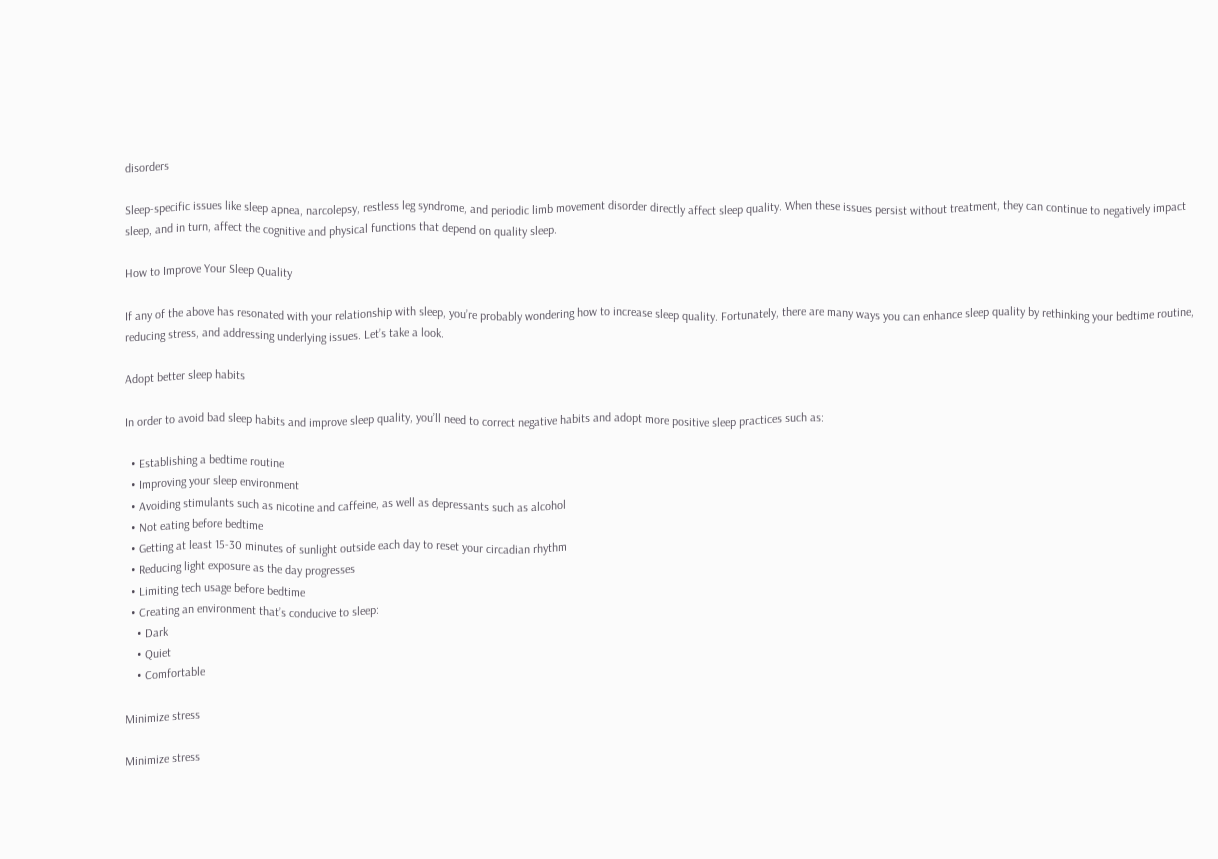disorders

Sleep-specific issues like sleep apnea, narcolepsy, restless leg syndrome, and periodic limb movement disorder directly affect sleep quality. When these issues persist without treatment, they can continue to negatively impact sleep, and in turn, affect the cognitive and physical functions that depend on quality sleep.

How to Improve Your Sleep Quality

If any of the above has resonated with your relationship with sleep, you’re probably wondering how to increase sleep quality. Fortunately, there are many ways you can enhance sleep quality by rethinking your bedtime routine, reducing stress, and addressing underlying issues. Let’s take a look.

Adopt better sleep habits

In order to avoid bad sleep habits and improve sleep quality, you’ll need to correct negative habits and adopt more positive sleep practices such as:

  • Establishing a bedtime routine
  • Improving your sleep environment
  • Avoiding stimulants such as nicotine and caffeine, as well as depressants such as alcohol
  • Not eating before bedtime
  • Getting at least 15-30 minutes of sunlight outside each day to reset your circadian rhythm
  • Reducing light exposure as the day progresses
  • Limiting tech usage before bedtime
  • Creating an environment that’s conducive to sleep:
    • Dark
    • Quiet
    • Comfortable

Minimize stress

Minimize stress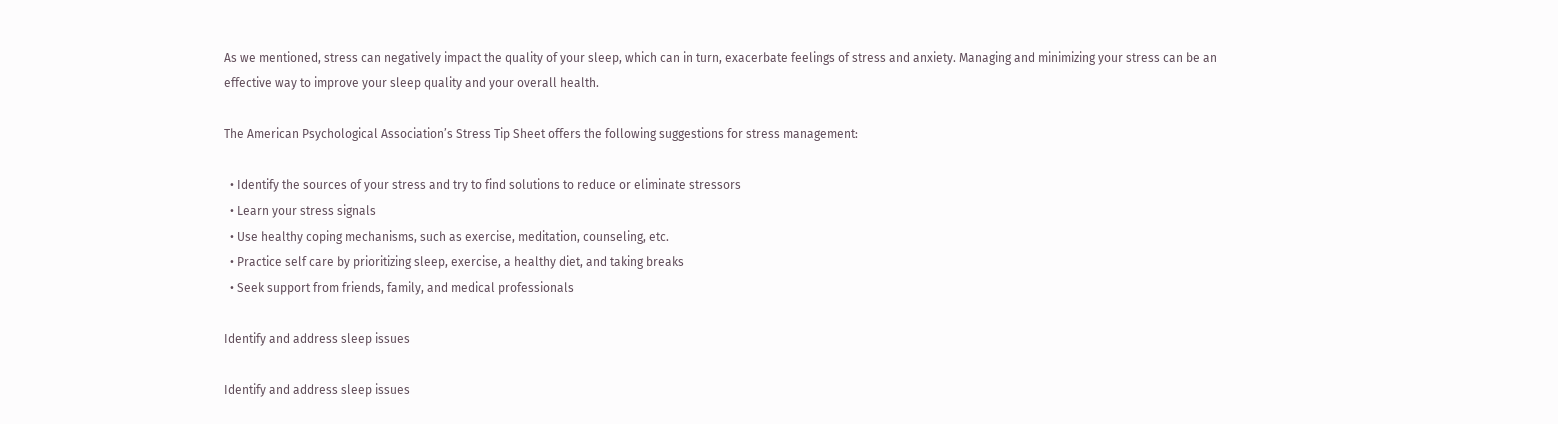As we mentioned, stress can negatively impact the quality of your sleep, which can in turn, exacerbate feelings of stress and anxiety. Managing and minimizing your stress can be an effective way to improve your sleep quality and your overall health.

The American Psychological Association’s Stress Tip Sheet offers the following suggestions for stress management:

  • Identify the sources of your stress and try to find solutions to reduce or eliminate stressors
  • Learn your stress signals
  • Use healthy coping mechanisms, such as exercise, meditation, counseling, etc.
  • Practice self care by prioritizing sleep, exercise, a healthy diet, and taking breaks
  • Seek support from friends, family, and medical professionals

Identify and address sleep issues

Identify and address sleep issues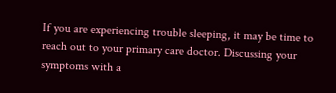If you are experiencing trouble sleeping, it may be time to reach out to your primary care doctor. Discussing your symptoms with a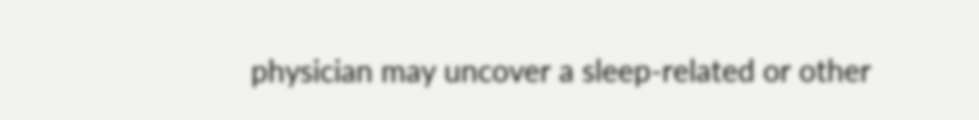physician may uncover a sleep-related or other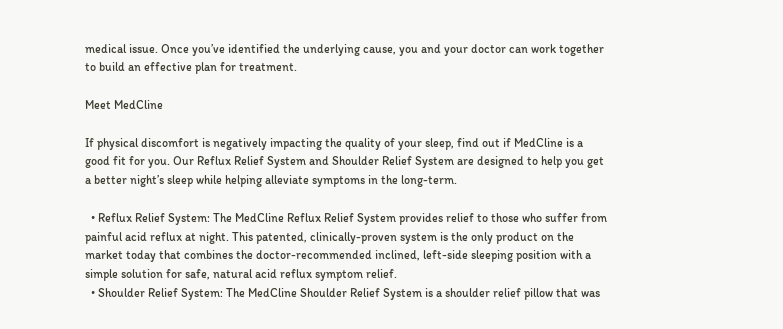medical issue. Once you’ve identified the underlying cause, you and your doctor can work together to build an effective plan for treatment.

Meet MedCline

If physical discomfort is negatively impacting the quality of your sleep, find out if MedCline is a good fit for you. Our Reflux Relief System and Shoulder Relief System are designed to help you get a better night’s sleep while helping alleviate symptoms in the long-term.

  • Reflux Relief System: The MedCline Reflux Relief System provides relief to those who suffer from painful acid reflux at night. This patented, clinically-proven system is the only product on the market today that combines the doctor-recommended inclined, left-side sleeping position with a simple solution for safe, natural acid reflux symptom relief.
  • Shoulder Relief System: The MedCline Shoulder Relief System is a shoulder relief pillow that was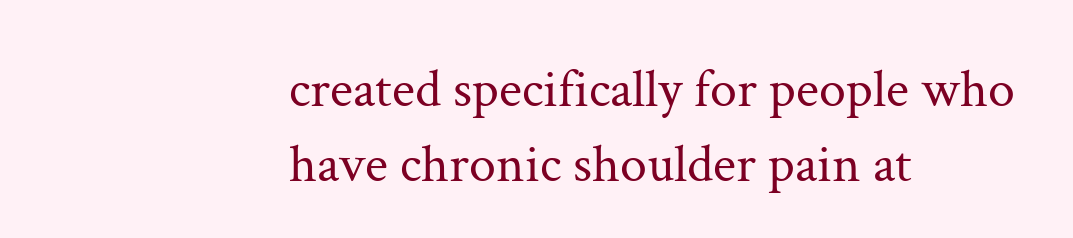created specifically for people who have chronic shoulder pain at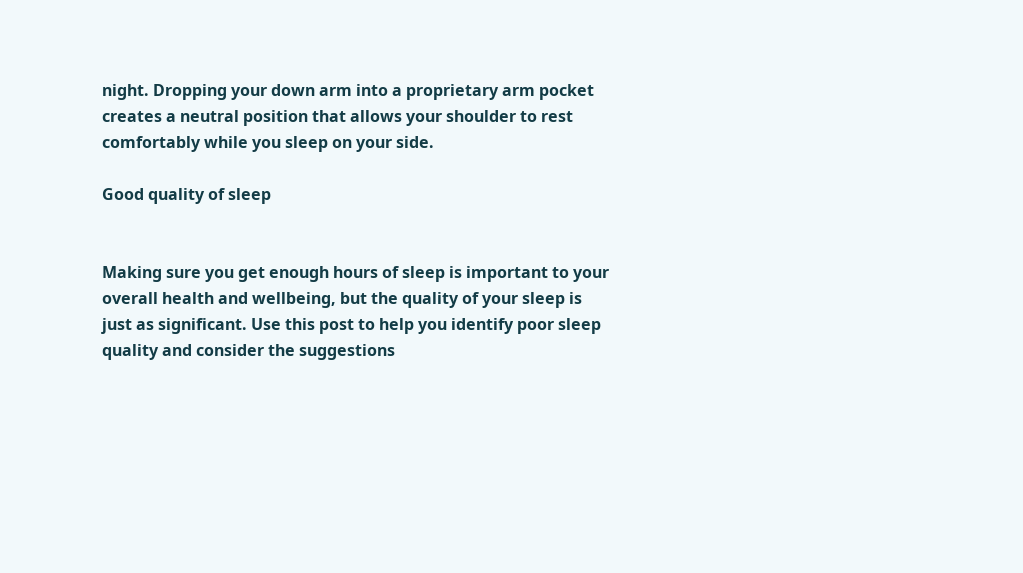night. Dropping your down arm into a proprietary arm pocket creates a neutral position that allows your shoulder to rest comfortably while you sleep on your side.

Good quality of sleep


Making sure you get enough hours of sleep is important to your overall health and wellbeing, but the quality of your sleep is just as significant. Use this post to help you identify poor sleep quality and consider the suggestions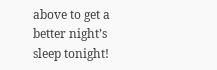above to get a better night’s sleep tonight!